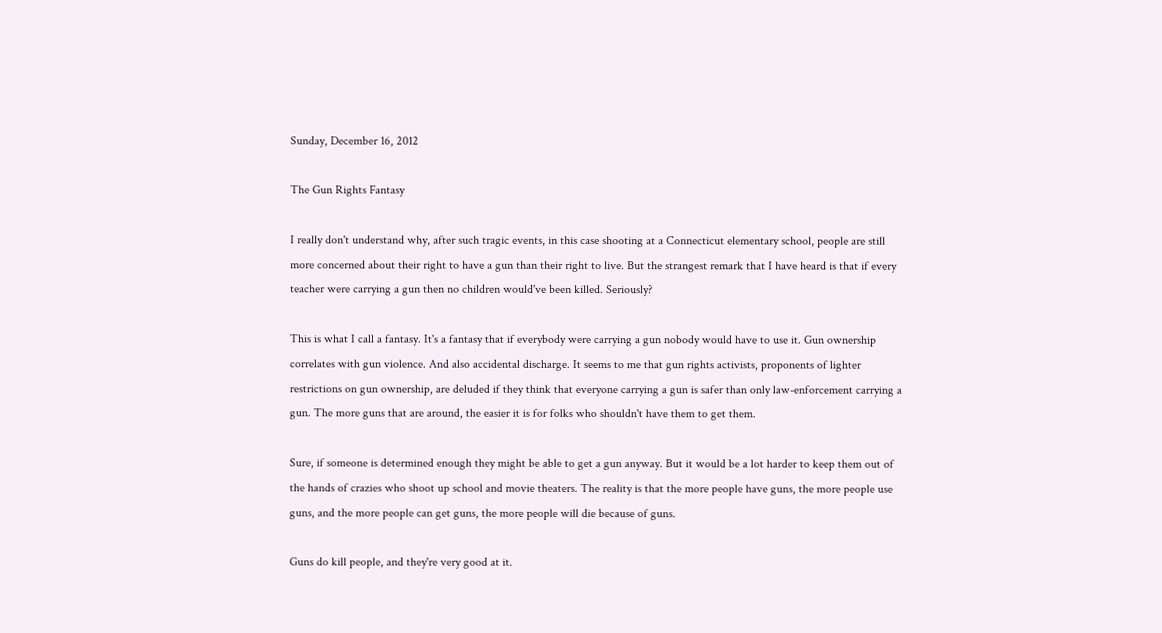Sunday, December 16, 2012

The Gun Rights Fantasy

I really don't understand why, after such tragic events, in this case shooting at a Connecticut elementary school, people are still more concerned about their right to have a gun than their right to live. But the strangest remark that I have heard is that if every teacher were carrying a gun then no children would've been killed. Seriously?

This is what I call a fantasy. It's a fantasy that if everybody were carrying a gun nobody would have to use it. Gun ownership correlates with gun violence. And also accidental discharge. It seems to me that gun rights activists, proponents of lighter restrictions on gun ownership, are deluded if they think that everyone carrying a gun is safer than only law-enforcement carrying a gun. The more guns that are around, the easier it is for folks who shouldn't have them to get them.

Sure, if someone is determined enough they might be able to get a gun anyway. But it would be a lot harder to keep them out of the hands of crazies who shoot up school and movie theaters. The reality is that the more people have guns, the more people use guns, and the more people can get guns, the more people will die because of guns.

Guns do kill people, and they're very good at it.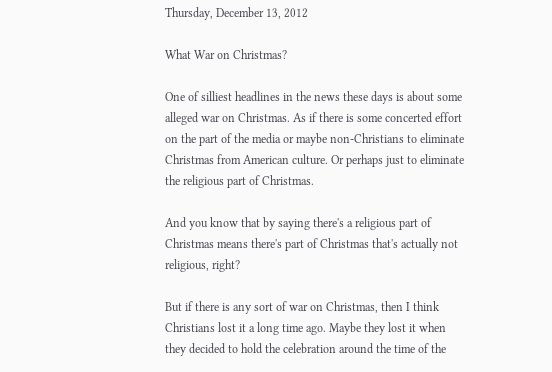Thursday, December 13, 2012

What War on Christmas?

One of silliest headlines in the news these days is about some alleged war on Christmas. As if there is some concerted effort on the part of the media or maybe non-Christians to eliminate Christmas from American culture. Or perhaps just to eliminate the religious part of Christmas.

And you know that by saying there's a religious part of Christmas means there's part of Christmas that's actually not religious, right?

But if there is any sort of war on Christmas, then I think Christians lost it a long time ago. Maybe they lost it when they decided to hold the celebration around the time of the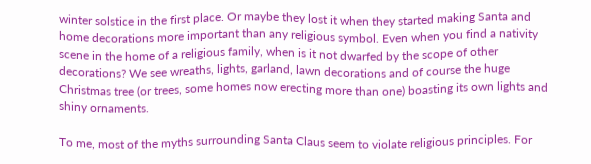winter solstice in the first place. Or maybe they lost it when they started making Santa and home decorations more important than any religious symbol. Even when you find a nativity scene in the home of a religious family, when is it not dwarfed by the scope of other decorations? We see wreaths, lights, garland, lawn decorations and of course the huge Christmas tree (or trees, some homes now erecting more than one) boasting its own lights and shiny ornaments.

To me, most of the myths surrounding Santa Claus seem to violate religious principles. For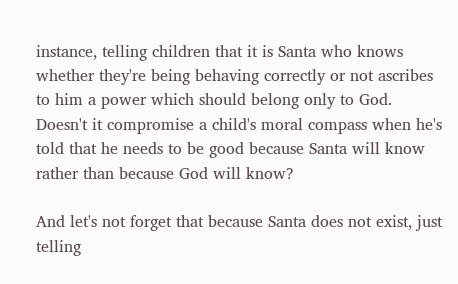instance, telling children that it is Santa who knows whether they're being behaving correctly or not ascribes to him a power which should belong only to God. Doesn't it compromise a child's moral compass when he's told that he needs to be good because Santa will know rather than because God will know?

And let's not forget that because Santa does not exist, just telling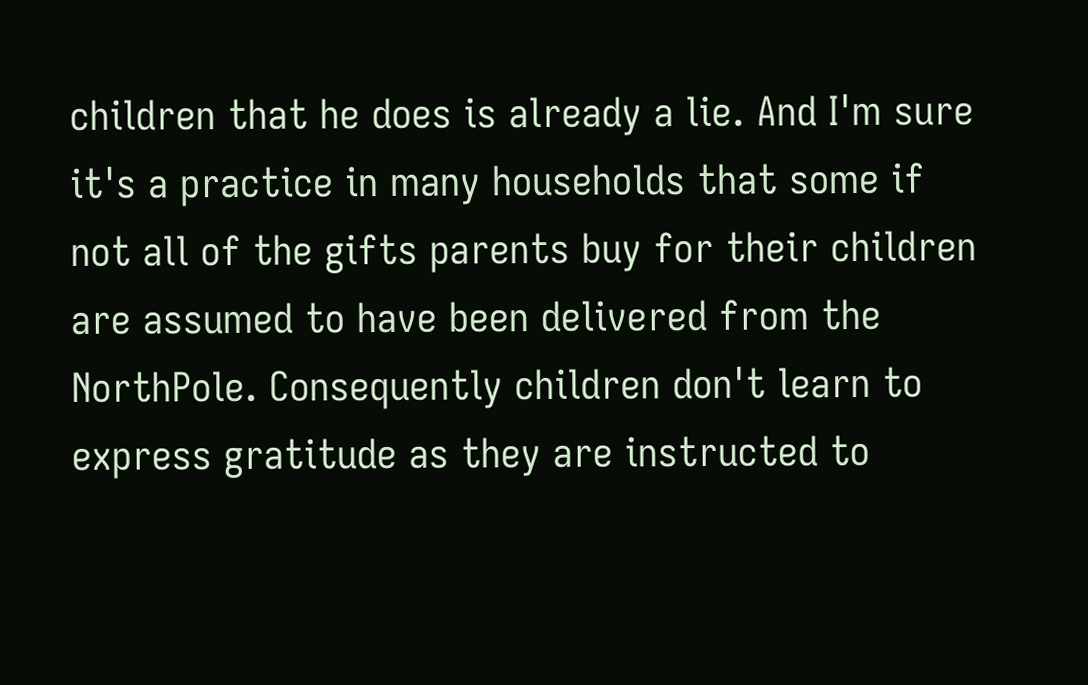children that he does is already a lie. And I'm sure it's a practice in many households that some if not all of the gifts parents buy for their children are assumed to have been delivered from the NorthPole. Consequently children don't learn to express gratitude as they are instructed to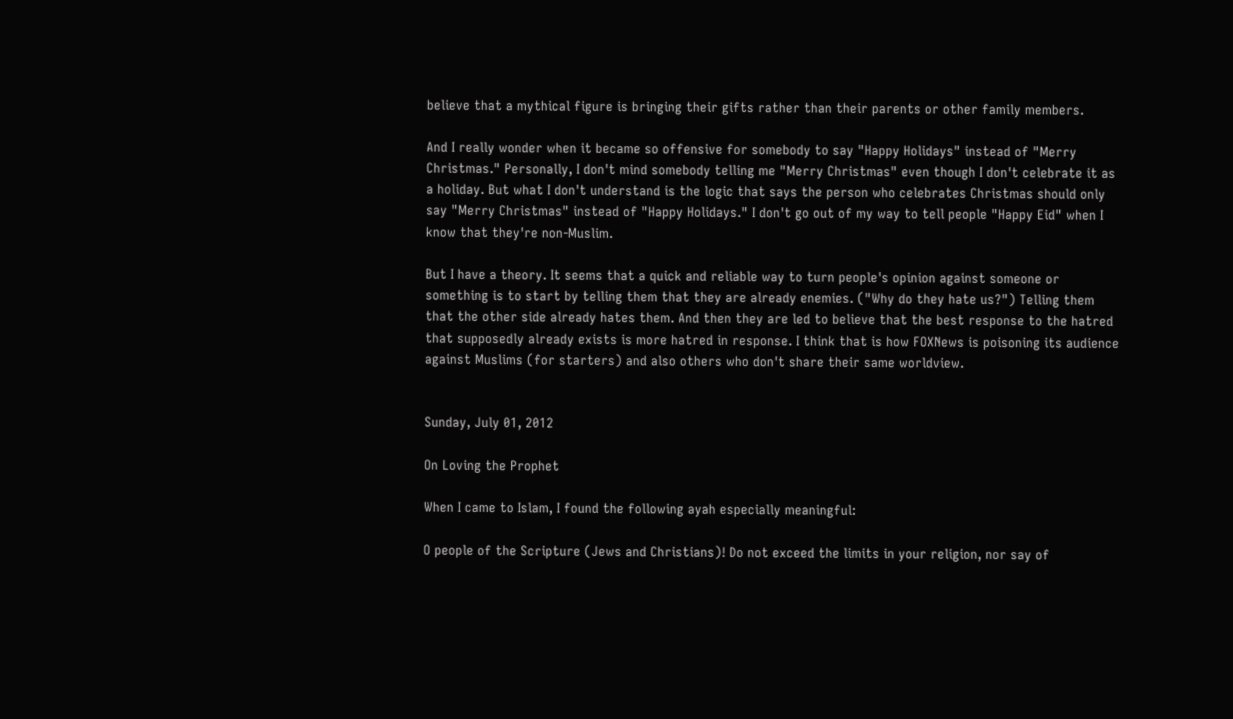believe that a mythical figure is bringing their gifts rather than their parents or other family members.

And I really wonder when it became so offensive for somebody to say "Happy Holidays" instead of "Merry Christmas." Personally, I don't mind somebody telling me "Merry Christmas" even though I don't celebrate it as a holiday. But what I don't understand is the logic that says the person who celebrates Christmas should only say "Merry Christmas" instead of "Happy Holidays." I don't go out of my way to tell people "Happy Eid" when I know that they're non-Muslim.

But I have a theory. It seems that a quick and reliable way to turn people's opinion against someone or something is to start by telling them that they are already enemies. ("Why do they hate us?") Telling them that the other side already hates them. And then they are led to believe that the best response to the hatred that supposedly already exists is more hatred in response. I think that is how FOXNews is poisoning its audience against Muslims (for starters) and also others who don't share their same worldview.


Sunday, July 01, 2012

On Loving the Prophet

When I came to Islam, I found the following ayah especially meaningful:

O people of the Scripture (Jews and Christians)! Do not exceed the limits in your religion, nor say of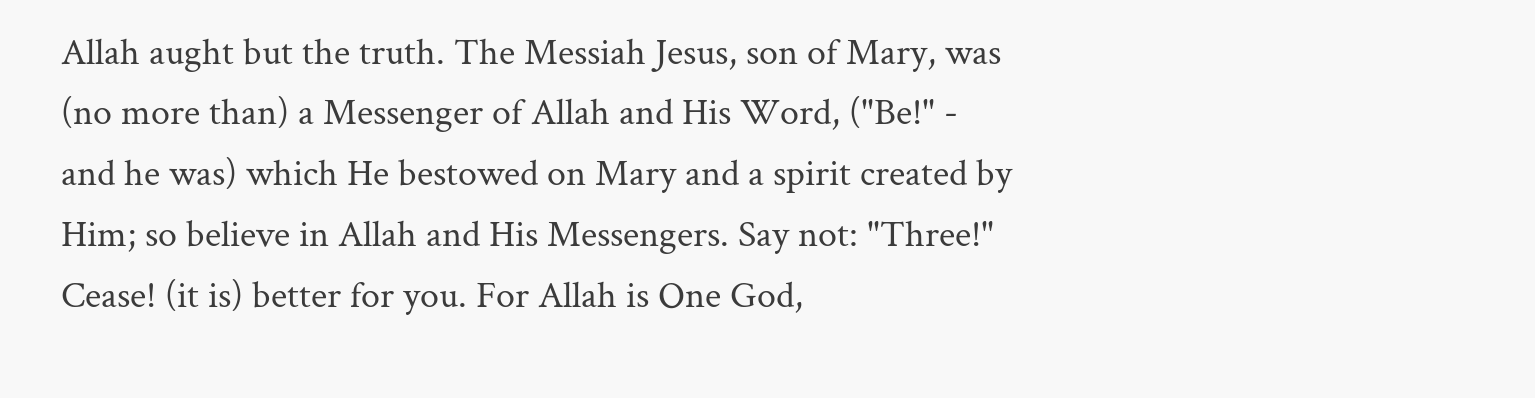Allah aught but the truth. The Messiah Jesus, son of Mary, was (no more than) a Messenger of Allah and His Word, ("Be!" - and he was) which He bestowed on Mary and a spirit created by Him; so believe in Allah and His Messengers. Say not: "Three!" Cease! (it is) better for you. For Allah is One God,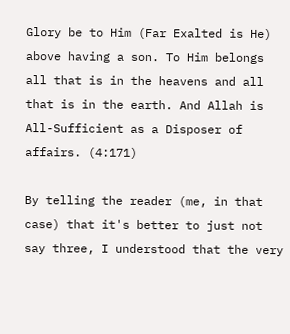Glory be to Him (Far Exalted is He) above having a son. To Him belongs all that is in the heavens and all that is in the earth. And Allah is All-Sufficient as a Disposer of affairs. (4:171)

By telling the reader (me, in that case) that it's better to just not say three, I understood that the very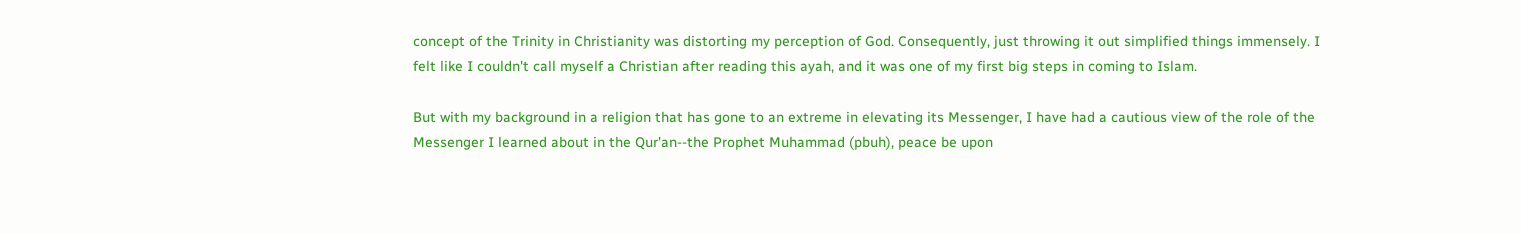concept of the Trinity in Christianity was distorting my perception of God. Consequently, just throwing it out simplified things immensely. I felt like I couldn't call myself a Christian after reading this ayah, and it was one of my first big steps in coming to Islam.

But with my background in a religion that has gone to an extreme in elevating its Messenger, I have had a cautious view of the role of the Messenger I learned about in the Qur'an--the Prophet Muhammad (pbuh), peace be upon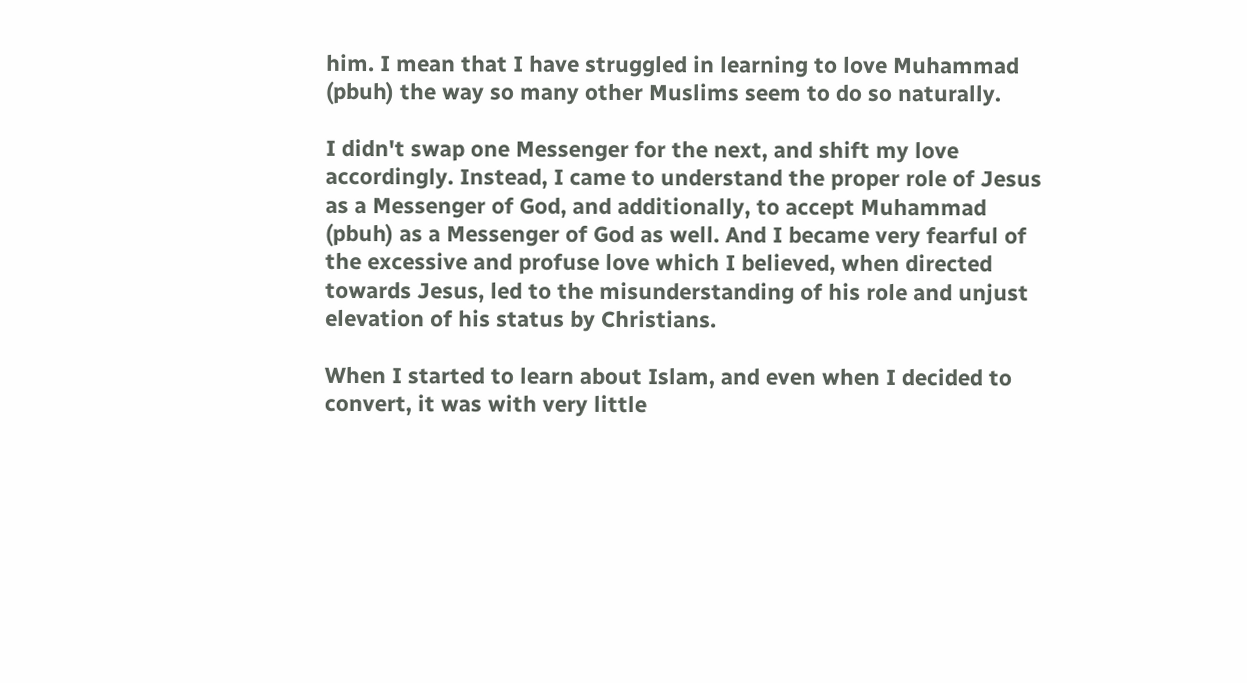him. I mean that I have struggled in learning to love Muhammad (pbuh) the way so many other Muslims seem to do so naturally.

I didn't swap one Messenger for the next, and shift my love accordingly. Instead, I came to understand the proper role of Jesus as a Messenger of God, and additionally, to accept Muhammad (pbuh) as a Messenger of God as well. And I became very fearful of the excessive and profuse love which I believed, when directed towards Jesus, led to the misunderstanding of his role and unjust elevation of his status by Christians.

When I started to learn about Islam, and even when I decided to convert, it was with very little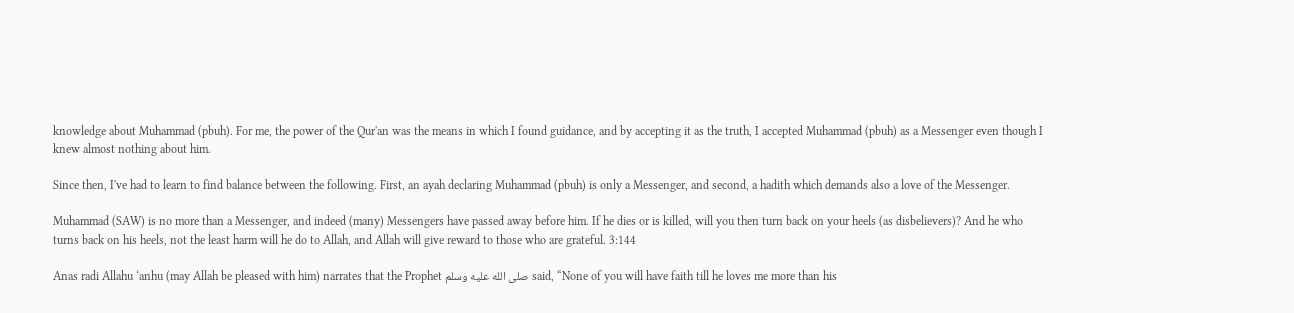knowledge about Muhammad (pbuh). For me, the power of the Qur'an was the means in which I found guidance, and by accepting it as the truth, I accepted Muhammad (pbuh) as a Messenger even though I knew almost nothing about him.

Since then, I've had to learn to find balance between the following. First, an ayah declaring Muhammad (pbuh) is only a Messenger, and second, a hadith which demands also a love of the Messenger.

Muhammad (SAW) is no more than a Messenger, and indeed (many) Messengers have passed away before him. If he dies or is killed, will you then turn back on your heels (as disbelievers)? And he who turns back on his heels, not the least harm will he do to Allah, and Allah will give reward to those who are grateful. 3:144

Anas radi Allahu ‘anhu (may Allah be pleased with him) narrates that the Prophet صلى الله عليه وسلم said, “None of you will have faith till he loves me more than his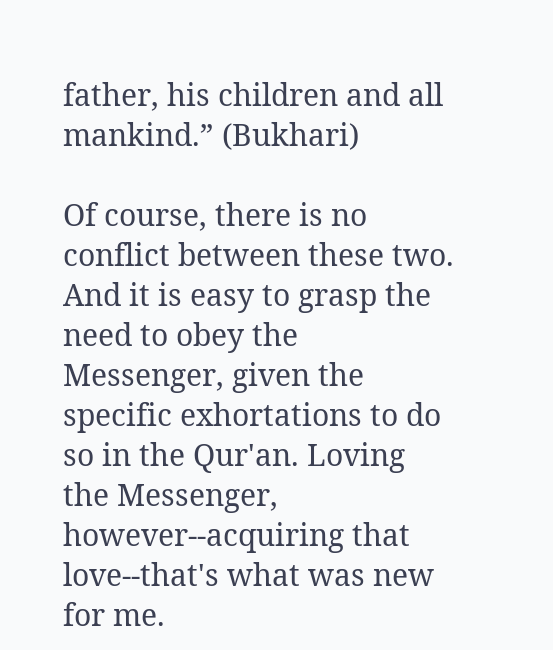father, his children and all mankind.” (Bukhari)

Of course, there is no conflict between these two. And it is easy to grasp the need to obey the Messenger, given the specific exhortations to do so in the Qur'an. Loving the Messenger, however--acquiring that love--that's what was new for me.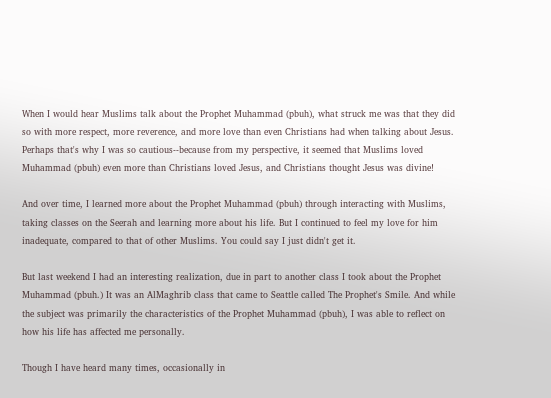When I would hear Muslims talk about the Prophet Muhammad (pbuh), what struck me was that they did so with more respect, more reverence, and more love than even Christians had when talking about Jesus. Perhaps that's why I was so cautious--because from my perspective, it seemed that Muslims loved Muhammad (pbuh) even more than Christians loved Jesus, and Christians thought Jesus was divine!

And over time, I learned more about the Prophet Muhammad (pbuh) through interacting with Muslims, taking classes on the Seerah and learning more about his life. But I continued to feel my love for him inadequate, compared to that of other Muslims. You could say I just didn't get it.

But last weekend I had an interesting realization, due in part to another class I took about the Prophet Muhammad (pbuh.) It was an AlMaghrib class that came to Seattle called The Prophet's Smile. And while the subject was primarily the characteristics of the Prophet Muhammad (pbuh), I was able to reflect on how his life has affected me personally.

Though I have heard many times, occasionally in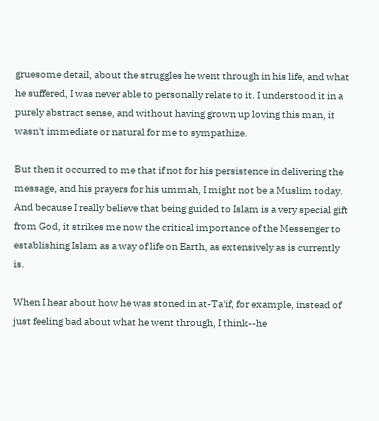gruesome detail, about the struggles he went through in his life, and what he suffered, I was never able to personally relate to it. I understood it in a purely abstract sense, and without having grown up loving this man, it wasn't immediate or natural for me to sympathize.

But then it occurred to me that if not for his persistence in delivering the message, and his prayers for his ummah, I might not be a Muslim today. And because I really believe that being guided to Islam is a very special gift from God, it strikes me now the critical importance of the Messenger to establishing Islam as a way of life on Earth, as extensively as is currently is.

When I hear about how he was stoned in at-Ta'if, for example, instead of just feeling bad about what he went through, I think--he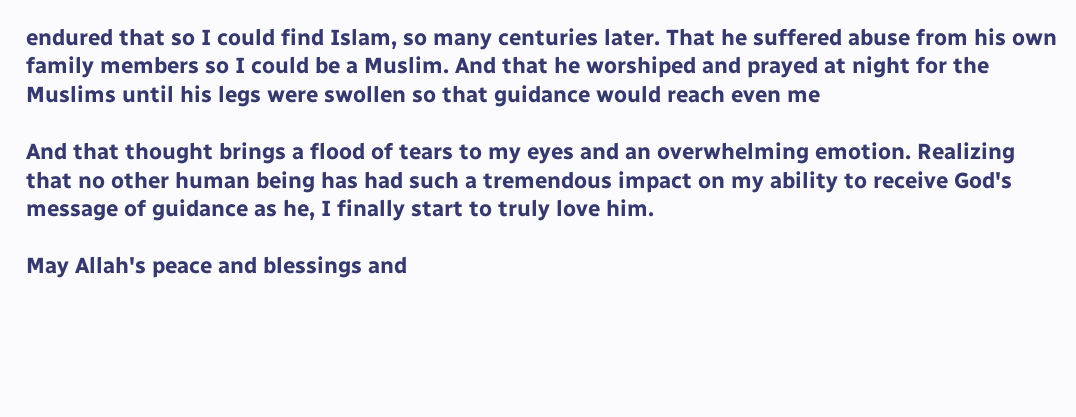endured that so I could find Islam, so many centuries later. That he suffered abuse from his own family members so I could be a Muslim. And that he worshiped and prayed at night for the Muslims until his legs were swollen so that guidance would reach even me

And that thought brings a flood of tears to my eyes and an overwhelming emotion. Realizing that no other human being has had such a tremendous impact on my ability to receive God's message of guidance as he, I finally start to truly love him.

May Allah's peace and blessings and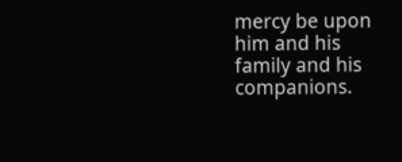mercy be upon him and his family and his companions.